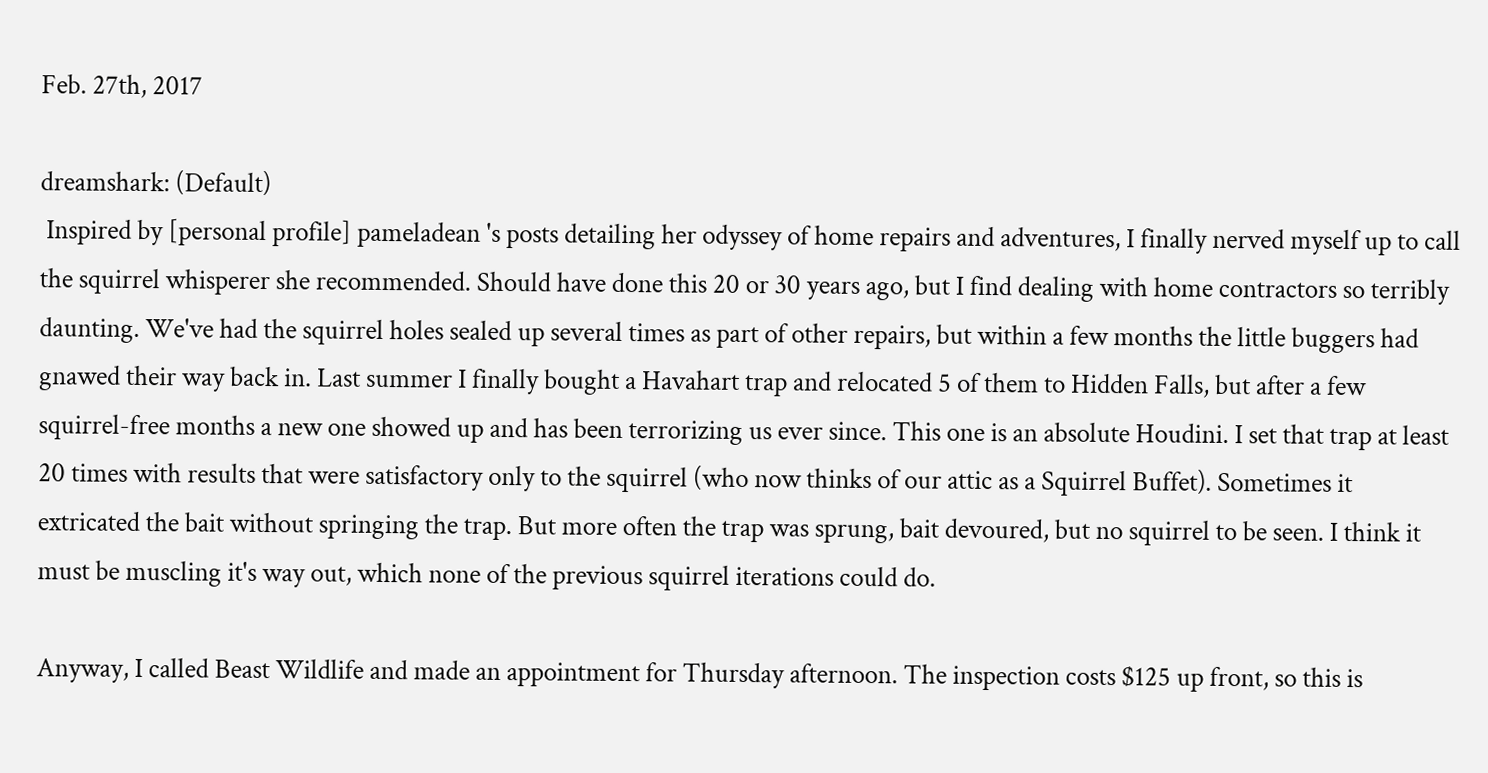Feb. 27th, 2017

dreamshark: (Default)
 Inspired by [personal profile] pameladean 's posts detailing her odyssey of home repairs and adventures, I finally nerved myself up to call the squirrel whisperer she recommended. Should have done this 20 or 30 years ago, but I find dealing with home contractors so terribly daunting. We've had the squirrel holes sealed up several times as part of other repairs, but within a few months the little buggers had gnawed their way back in. Last summer I finally bought a Havahart trap and relocated 5 of them to Hidden Falls, but after a few squirrel-free months a new one showed up and has been terrorizing us ever since. This one is an absolute Houdini. I set that trap at least 20 times with results that were satisfactory only to the squirrel (who now thinks of our attic as a Squirrel Buffet). Sometimes it extricated the bait without springing the trap. But more often the trap was sprung, bait devoured, but no squirrel to be seen. I think it must be muscling it's way out, which none of the previous squirrel iterations could do.

Anyway, I called Beast Wildlife and made an appointment for Thursday afternoon. The inspection costs $125 up front, so this is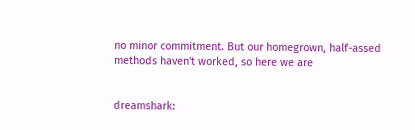no minor commitment. But our homegrown, half-assed methods haven't worked, so here we are


dreamshark: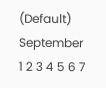(Default)
September 1 2 3 4 5 6 7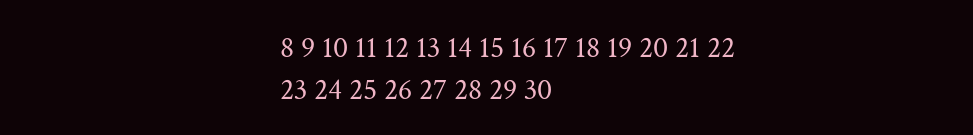8 9 10 11 12 13 14 15 16 17 18 19 20 21 22 23 24 25 26 27 28 29 30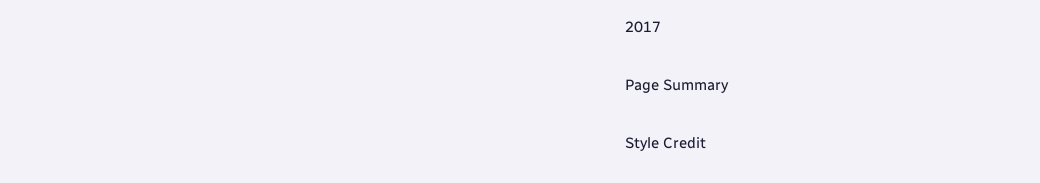2017

Page Summary

Style Credit